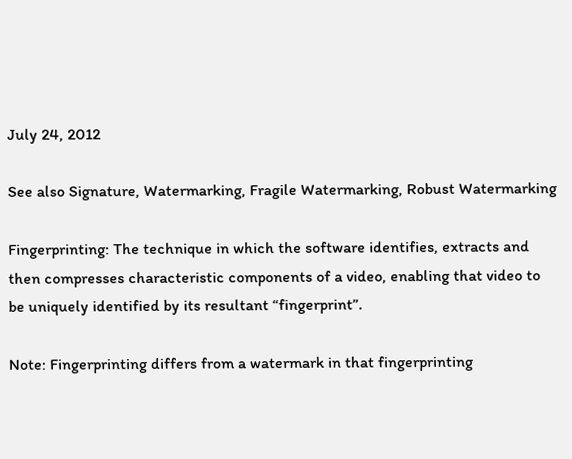July 24, 2012

See also Signature, Watermarking, Fragile Watermarking, Robust Watermarking

Fingerprinting: The technique in which the software identifies, extracts and then compresses characteristic components of a video, enabling that video to be uniquely identified by its resultant “fingerprint”.

Note: Fingerprinting differs from a watermark in that fingerprinting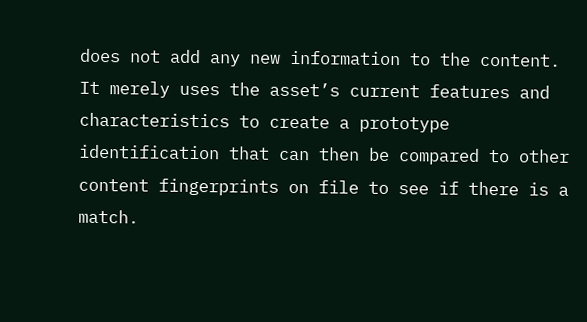does not add any new information to the content. It merely uses the asset’s current features and characteristics to create a prototype identification that can then be compared to other content fingerprints on file to see if there is a match.